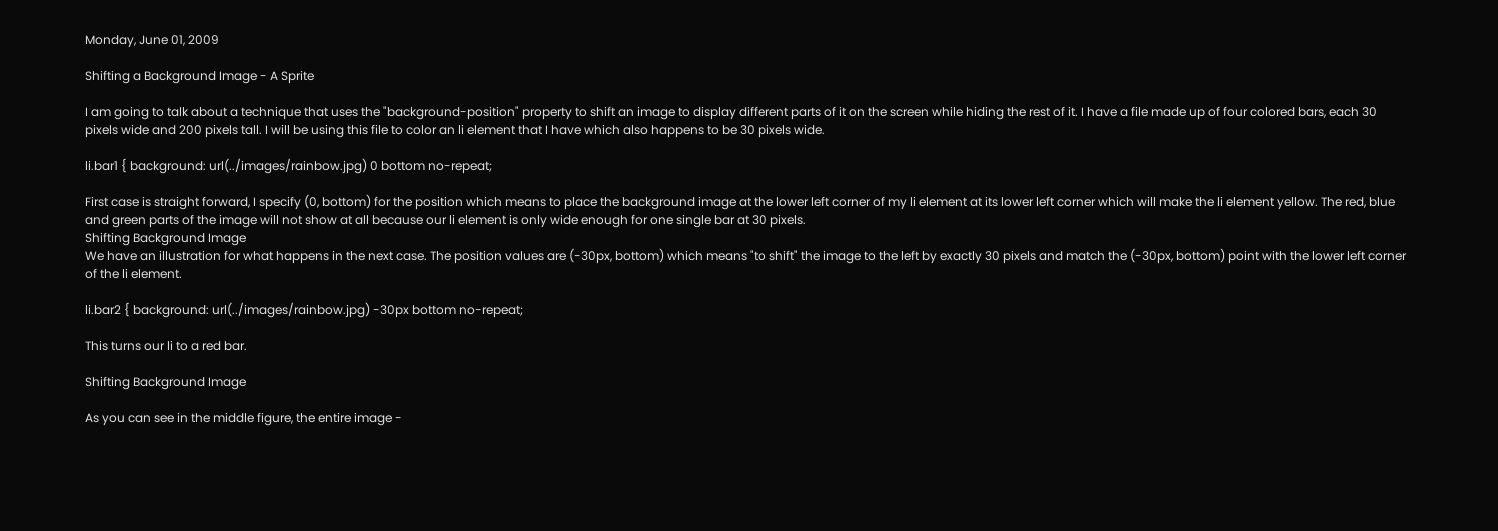Monday, June 01, 2009

Shifting a Background Image - A Sprite

I am going to talk about a technique that uses the "background-position" property to shift an image to display different parts of it on the screen while hiding the rest of it. I have a file made up of four colored bars, each 30 pixels wide and 200 pixels tall. I will be using this file to color an li element that I have which also happens to be 30 pixels wide.

li.bar1 { background: url(../images/rainbow.jpg) 0 bottom no-repeat;

First case is straight forward, I specify (0, bottom) for the position which means to place the background image at the lower left corner of my li element at its lower left corner which will make the li element yellow. The red, blue and green parts of the image will not show at all because our li element is only wide enough for one single bar at 30 pixels.
Shifting Background Image
We have an illustration for what happens in the next case. The position values are (-30px, bottom) which means "to shift" the image to the left by exactly 30 pixels and match the (-30px, bottom) point with the lower left corner of the li element.

li.bar2 { background: url(../images/rainbow.jpg) -30px bottom no-repeat;

This turns our li to a red bar.

Shifting Background Image

As you can see in the middle figure, the entire image -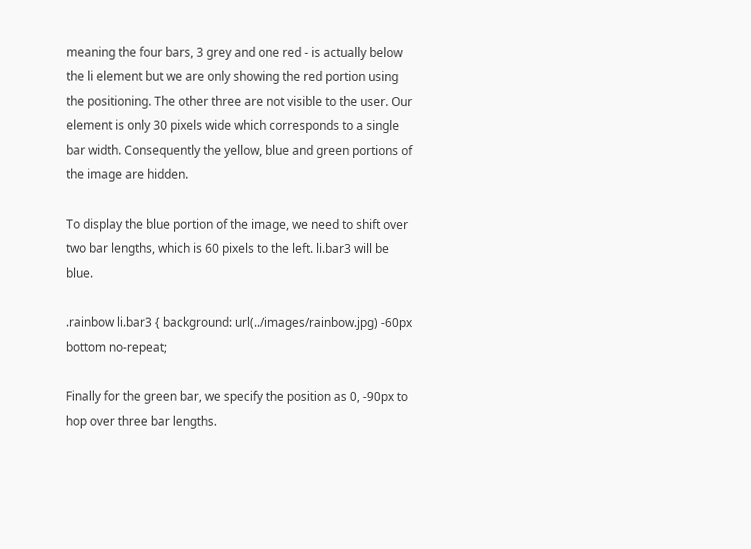meaning the four bars, 3 grey and one red - is actually below the li element but we are only showing the red portion using the positioning. The other three are not visible to the user. Our element is only 30 pixels wide which corresponds to a single bar width. Consequently the yellow, blue and green portions of the image are hidden.

To display the blue portion of the image, we need to shift over two bar lengths, which is 60 pixels to the left. li.bar3 will be blue.

.rainbow li.bar3 { background: url(../images/rainbow.jpg) -60px bottom no-repeat;

Finally for the green bar, we specify the position as 0, -90px to hop over three bar lengths.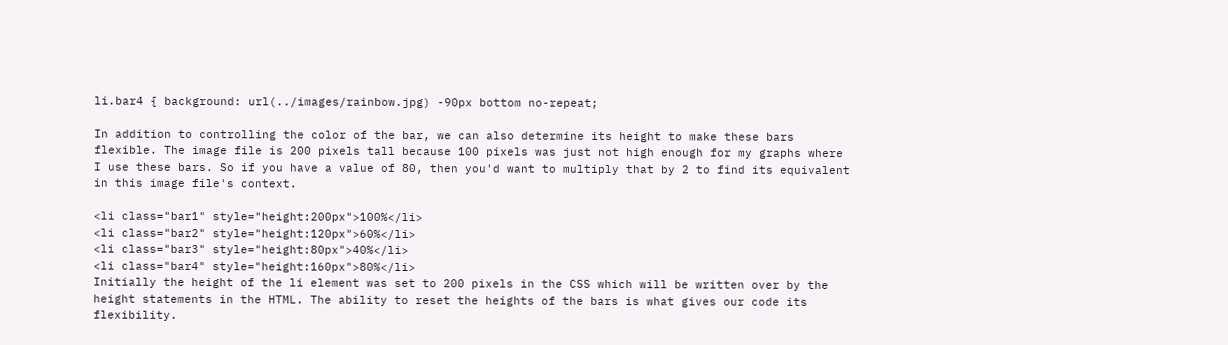li.bar4 { background: url(../images/rainbow.jpg) -90px bottom no-repeat;

In addition to controlling the color of the bar, we can also determine its height to make these bars flexible. The image file is 200 pixels tall because 100 pixels was just not high enough for my graphs where I use these bars. So if you have a value of 80, then you'd want to multiply that by 2 to find its equivalent in this image file's context.

<li class="bar1" style="height:200px">100%</li>
<li class="bar2" style="height:120px">60%</li>
<li class="bar3" style="height:80px">40%</li>
<li class="bar4" style="height:160px">80%</li>
Initially the height of the li element was set to 200 pixels in the CSS which will be written over by the height statements in the HTML. The ability to reset the heights of the bars is what gives our code its flexibility.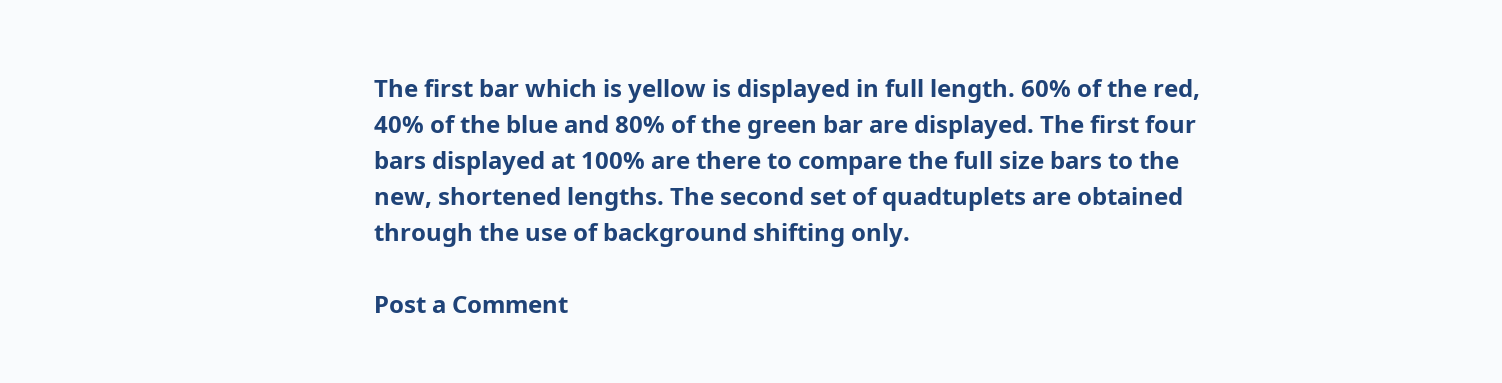The first bar which is yellow is displayed in full length. 60% of the red, 40% of the blue and 80% of the green bar are displayed. The first four bars displayed at 100% are there to compare the full size bars to the new, shortened lengths. The second set of quadtuplets are obtained through the use of background shifting only.

Post a Comment